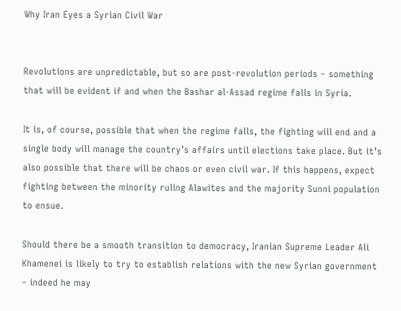Why Iran Eyes a Syrian Civil War


Revolutions are unpredictable, but so are post-revolution periods – something that will be evident if and when the Bashar al-Assad regime falls in Syria.

It is, of course, possible that when the regime falls, the fighting will end and a single body will manage the country’s affairs until elections take place. But it’s also possible that there will be chaos or even civil war. If this happens, expect fighting between the minority ruling Alawites and the majority Sunni population to ensue.

Should there be a smooth transition to democracy, Iranian Supreme Leader Ali Khamenei is likely to try to establish relations with the new Syrian government – indeed he may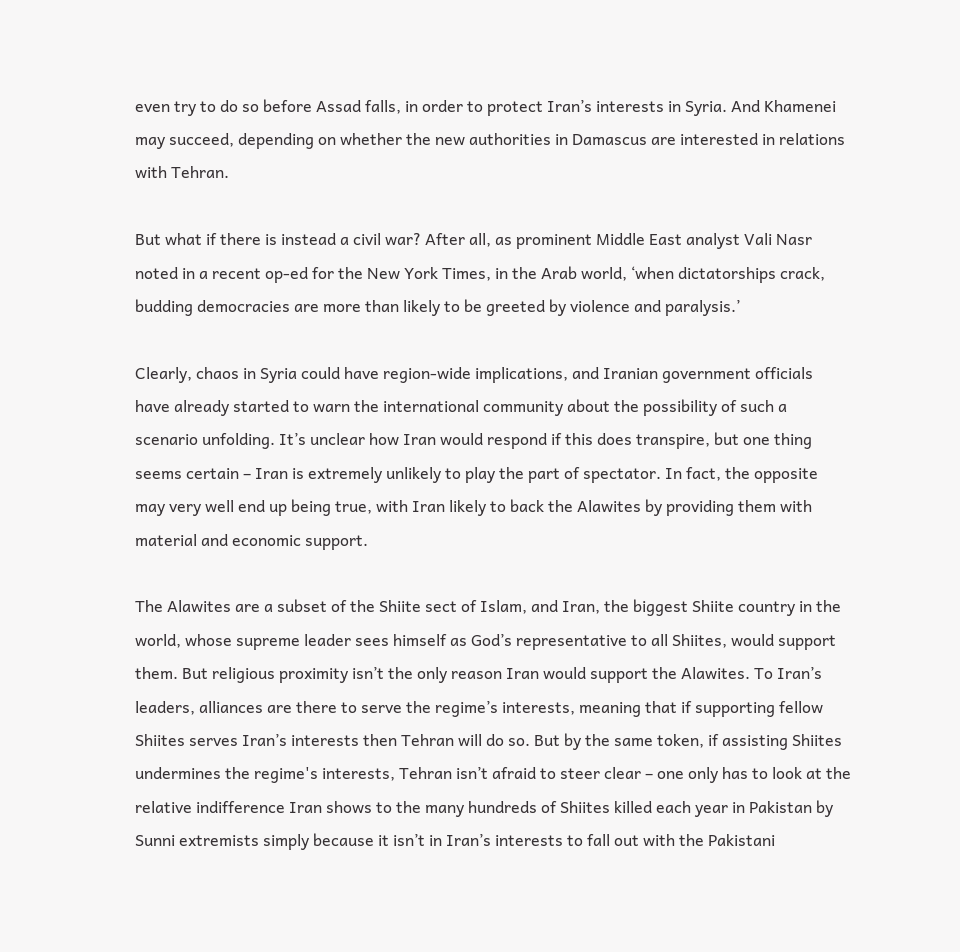even try to do so before Assad falls, in order to protect Iran’s interests in Syria. And Khamenei may succeed, depending on whether the new authorities in Damascus are interested in relations with Tehran.

But what if there is instead a civil war? After all, as prominent Middle East analyst Vali Nasr noted in a recent op-ed for the New York Times, in the Arab world, ‘when dictatorships crack, budding democracies are more than likely to be greeted by violence and paralysis.’

Clearly, chaos in Syria could have region-wide implications, and Iranian government officials have already started to warn the international community about the possibility of such a scenario unfolding. It’s unclear how Iran would respond if this does transpire, but one thing seems certain – Iran is extremely unlikely to play the part of spectator. In fact, the opposite may very well end up being true, with Iran likely to back the Alawites by providing them with material and economic support.

The Alawites are a subset of the Shiite sect of Islam, and Iran, the biggest Shiite country in the world, whose supreme leader sees himself as God’s representative to all Shiites, would support them. But religious proximity isn’t the only reason Iran would support the Alawites. To Iran’s leaders, alliances are there to serve the regime’s interests, meaning that if supporting fellow Shiites serves Iran’s interests then Tehran will do so. But by the same token, if assisting Shiites undermines the regime's interests, Tehran isn’t afraid to steer clear – one only has to look at the relative indifference Iran shows to the many hundreds of Shiites killed each year in Pakistan by Sunni extremists simply because it isn’t in Iran’s interests to fall out with the Pakistani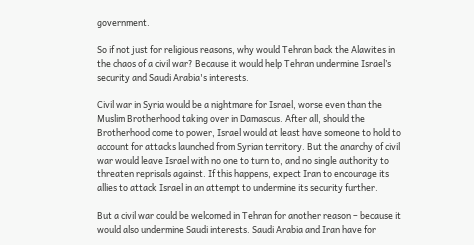government.

So if not just for religious reasons, why would Tehran back the Alawites in the chaos of a civil war? Because it would help Tehran undermine Israel’s security and Saudi Arabia's interests.

Civil war in Syria would be a nightmare for Israel, worse even than the Muslim Brotherhood taking over in Damascus. After all, should the Brotherhood come to power, Israel would at least have someone to hold to account for attacks launched from Syrian territory. But the anarchy of civil war would leave Israel with no one to turn to, and no single authority to threaten reprisals against. If this happens, expect Iran to encourage its allies to attack Israel in an attempt to undermine its security further.

But a civil war could be welcomed in Tehran for another reason – because it would also undermine Saudi interests. Saudi Arabia and Iran have for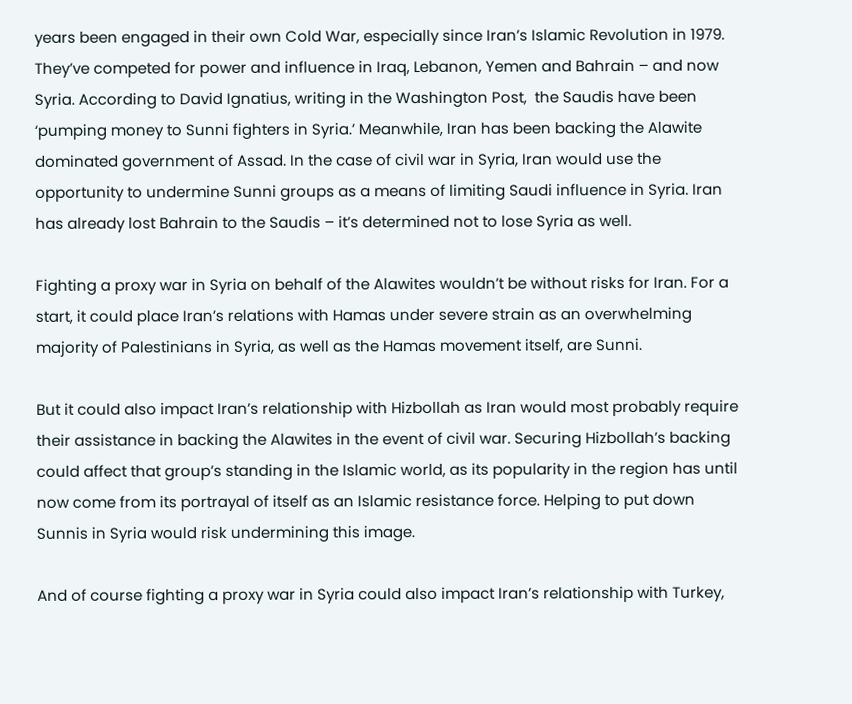years been engaged in their own Cold War, especially since Iran’s Islamic Revolution in 1979. They’ve competed for power and influence in Iraq, Lebanon, Yemen and Bahrain – and now Syria. According to David Ignatius, writing in the Washington Post,  the Saudis have been ‘pumping money to Sunni fighters in Syria.’ Meanwhile, Iran has been backing the Alawite dominated government of Assad. In the case of civil war in Syria, Iran would use the opportunity to undermine Sunni groups as a means of limiting Saudi influence in Syria. Iran has already lost Bahrain to the Saudis – it’s determined not to lose Syria as well.

Fighting a proxy war in Syria on behalf of the Alawites wouldn’t be without risks for Iran. For a start, it could place Iran’s relations with Hamas under severe strain as an overwhelming majority of Palestinians in Syria, as well as the Hamas movement itself, are Sunni.

But it could also impact Iran’s relationship with Hizbollah as Iran would most probably require their assistance in backing the Alawites in the event of civil war. Securing Hizbollah’s backing could affect that group’s standing in the Islamic world, as its popularity in the region has until now come from its portrayal of itself as an Islamic resistance force. Helping to put down Sunnis in Syria would risk undermining this image.

And of course fighting a proxy war in Syria could also impact Iran’s relationship with Turkey,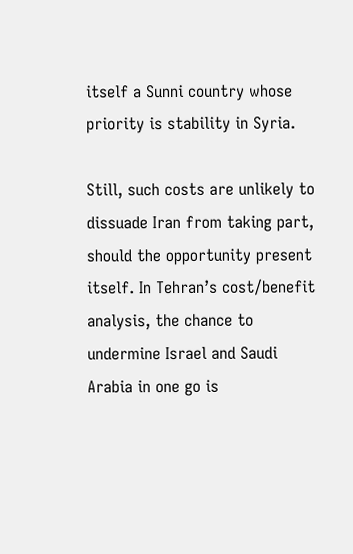itself a Sunni country whose priority is stability in Syria.

Still, such costs are unlikely to dissuade Iran from taking part, should the opportunity present itself. In Tehran’s cost/benefit analysis, the chance to undermine Israel and Saudi Arabia in one go is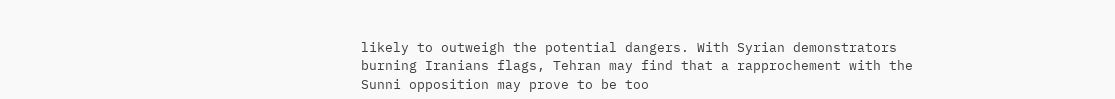likely to outweigh the potential dangers. With Syrian demonstrators burning Iranians flags, Tehran may find that a rapprochement with the Sunni opposition may prove to be too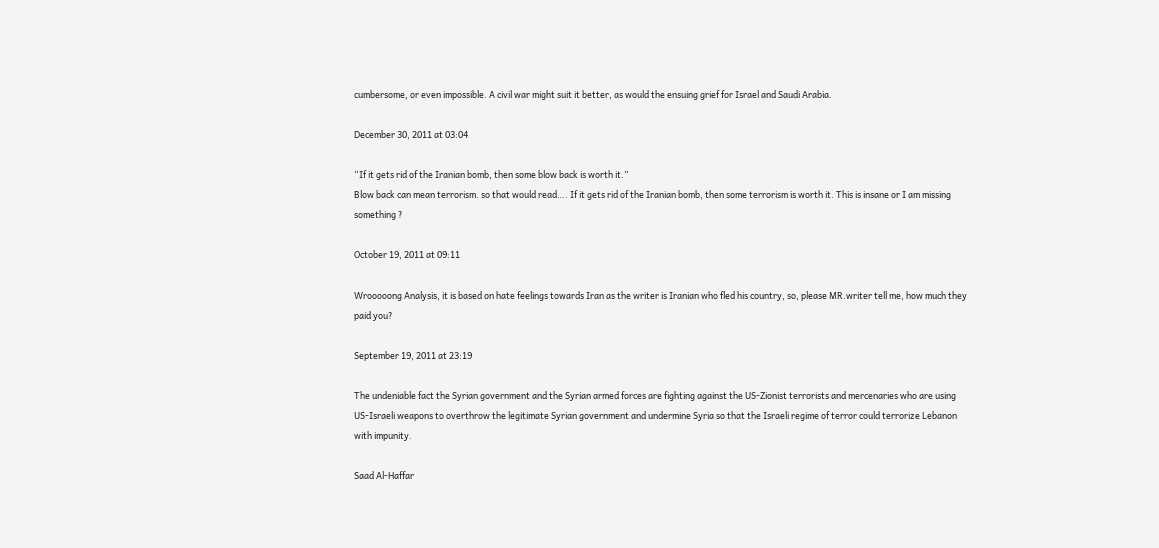cumbersome, or even impossible. A civil war might suit it better, as would the ensuing grief for Israel and Saudi Arabia.

December 30, 2011 at 03:04

“If it gets rid of the Iranian bomb, then some blow back is worth it.”
Blow back can mean terrorism. so that would read…. If it gets rid of the Iranian bomb, then some terrorism is worth it. This is insane or I am missing something ?

October 19, 2011 at 09:11

Wrooooong Analysis, it is based on hate feelings towards Iran as the writer is Iranian who fled his country, so, please MR.writer tell me, how much they paid you?

September 19, 2011 at 23:19

The undeniable fact the Syrian government and the Syrian armed forces are fighting against the US-Zionist terrorists and mercenaries who are using US-Israeli weapons to overthrow the legitimate Syrian government and undermine Syria so that the Israeli regime of terror could terrorize Lebanon with impunity.

Saad Al-Haffar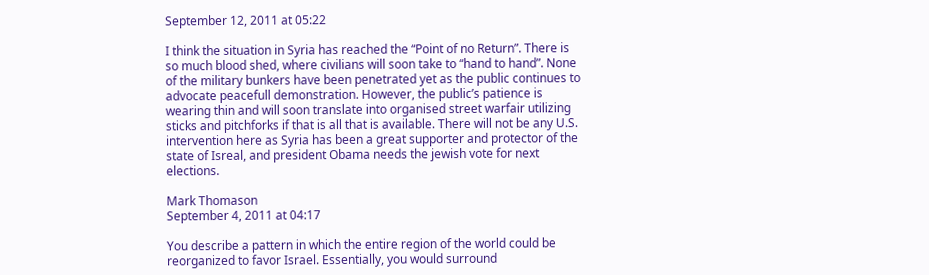September 12, 2011 at 05:22

I think the situation in Syria has reached the “Point of no Return”. There is so much blood shed, where civilians will soon take to “hand to hand”. None of the military bunkers have been penetrated yet as the public continues to advocate peacefull demonstration. However, the public’s patience is wearing thin and will soon translate into organised street warfair utilizing sticks and pitchforks if that is all that is available. There will not be any U.S. intervention here as Syria has been a great supporter and protector of the state of Isreal, and president Obama needs the jewish vote for next elections.

Mark Thomason
September 4, 2011 at 04:17

You describe a pattern in which the entire region of the world could be reorganized to favor Israel. Essentially, you would surround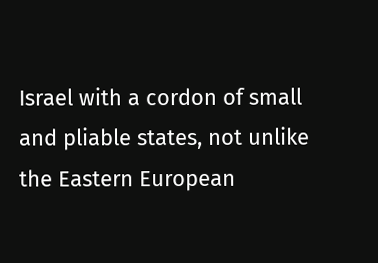Israel with a cordon of small and pliable states, not unlike the Eastern European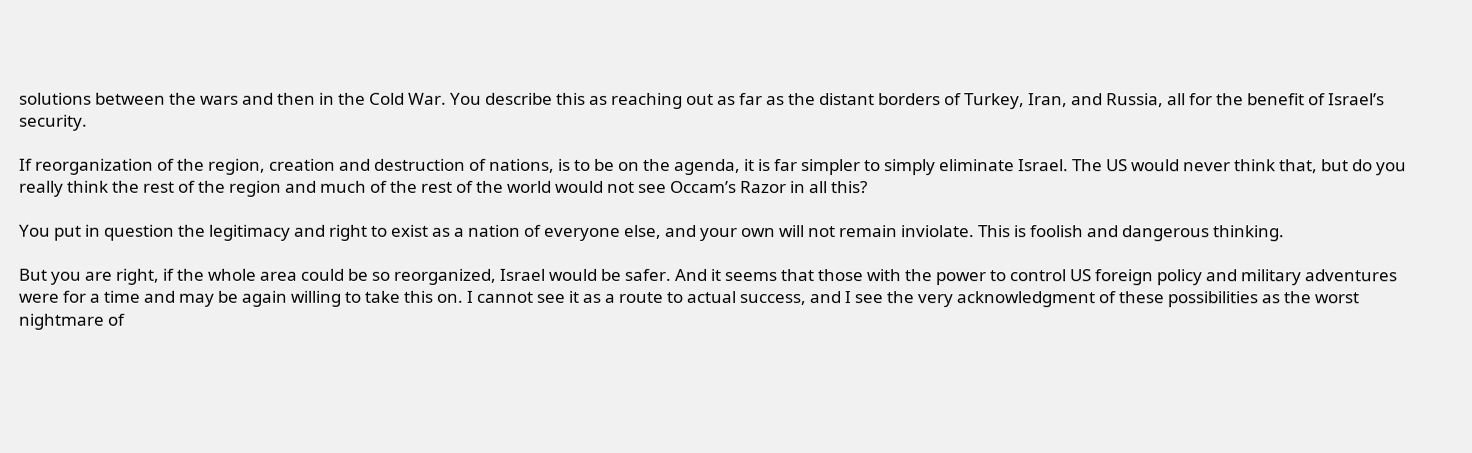solutions between the wars and then in the Cold War. You describe this as reaching out as far as the distant borders of Turkey, Iran, and Russia, all for the benefit of Israel’s security.

If reorganization of the region, creation and destruction of nations, is to be on the agenda, it is far simpler to simply eliminate Israel. The US would never think that, but do you really think the rest of the region and much of the rest of the world would not see Occam’s Razor in all this?

You put in question the legitimacy and right to exist as a nation of everyone else, and your own will not remain inviolate. This is foolish and dangerous thinking.

But you are right, if the whole area could be so reorganized, Israel would be safer. And it seems that those with the power to control US foreign policy and military adventures were for a time and may be again willing to take this on. I cannot see it as a route to actual success, and I see the very acknowledgment of these possibilities as the worst nightmare of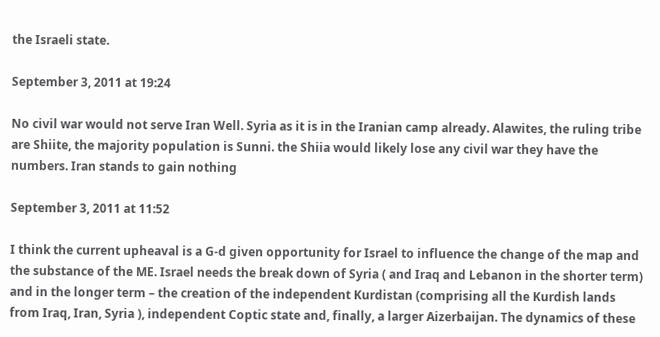the Israeli state.

September 3, 2011 at 19:24

No civil war would not serve Iran Well. Syria as it is in the Iranian camp already. Alawites, the ruling tribe are Shiite, the majority population is Sunni. the Shiia would likely lose any civil war they have the numbers. Iran stands to gain nothing

September 3, 2011 at 11:52

I think the current upheaval is a G-d given opportunity for Israel to influence the change of the map and the substance of the ME. Israel needs the break down of Syria ( and Iraq and Lebanon in the shorter term) and in the longer term – the creation of the independent Kurdistan (comprising all the Kurdish lands from Iraq, Iran, Syria ), independent Coptic state and, finally, a larger Aizerbaijan. The dynamics of these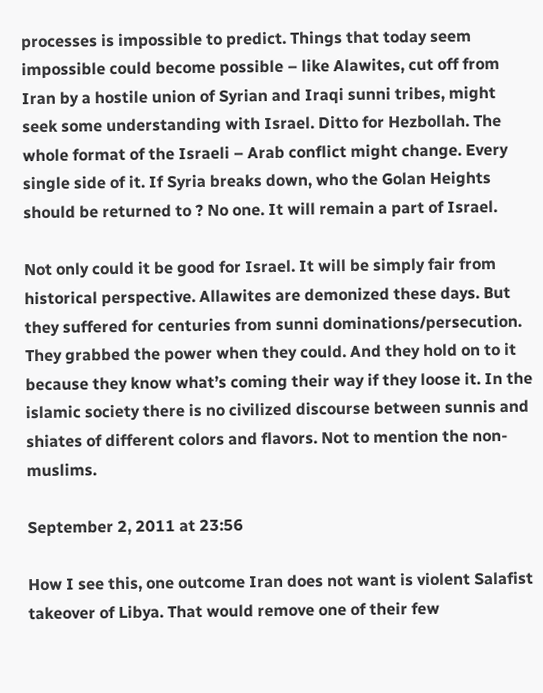processes is impossible to predict. Things that today seem impossible could become possible – like Alawites, cut off from Iran by a hostile union of Syrian and Iraqi sunni tribes, might seek some understanding with Israel. Ditto for Hezbollah. The whole format of the Israeli – Arab conflict might change. Every single side of it. If Syria breaks down, who the Golan Heights should be returned to ? No one. It will remain a part of Israel.

Not only could it be good for Israel. It will be simply fair from historical perspective. Allawites are demonized these days. But they suffered for centuries from sunni dominations/persecution. They grabbed the power when they could. And they hold on to it because they know what’s coming their way if they loose it. In the islamic society there is no civilized discourse between sunnis and shiates of different colors and flavors. Not to mention the non-muslims.

September 2, 2011 at 23:56

How I see this, one outcome Iran does not want is violent Salafist takeover of Libya. That would remove one of their few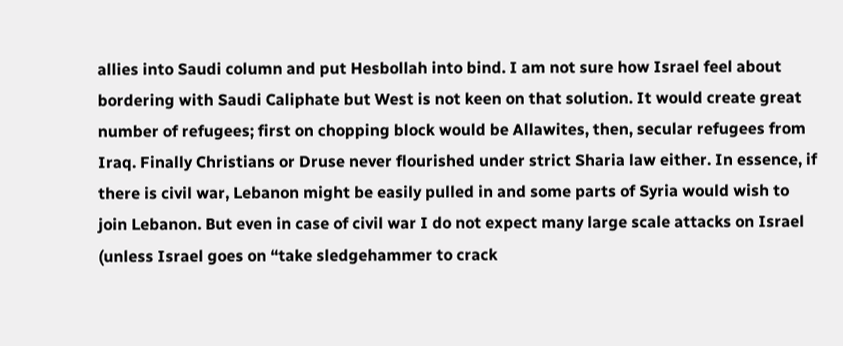allies into Saudi column and put Hesbollah into bind. I am not sure how Israel feel about bordering with Saudi Caliphate but West is not keen on that solution. It would create great number of refugees; first on chopping block would be Allawites, then, secular refugees from Iraq. Finally Christians or Druse never flourished under strict Sharia law either. In essence, if there is civil war, Lebanon might be easily pulled in and some parts of Syria would wish to join Lebanon. But even in case of civil war I do not expect many large scale attacks on Israel (unless Israel goes on “take sledgehammer to crack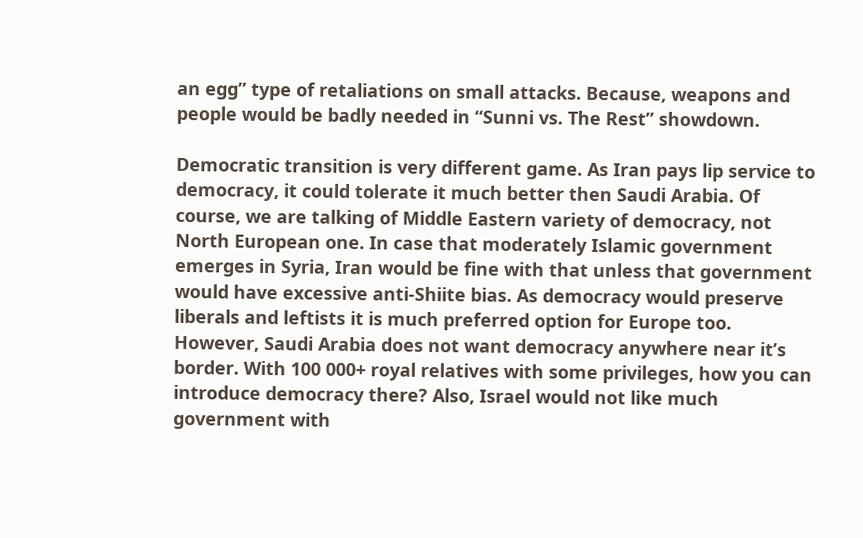an egg” type of retaliations on small attacks. Because, weapons and people would be badly needed in “Sunni vs. The Rest” showdown.

Democratic transition is very different game. As Iran pays lip service to democracy, it could tolerate it much better then Saudi Arabia. Of course, we are talking of Middle Eastern variety of democracy, not North European one. In case that moderately Islamic government emerges in Syria, Iran would be fine with that unless that government would have excessive anti-Shiite bias. As democracy would preserve liberals and leftists it is much preferred option for Europe too. However, Saudi Arabia does not want democracy anywhere near it’s border. With 100 000+ royal relatives with some privileges, how you can introduce democracy there? Also, Israel would not like much government with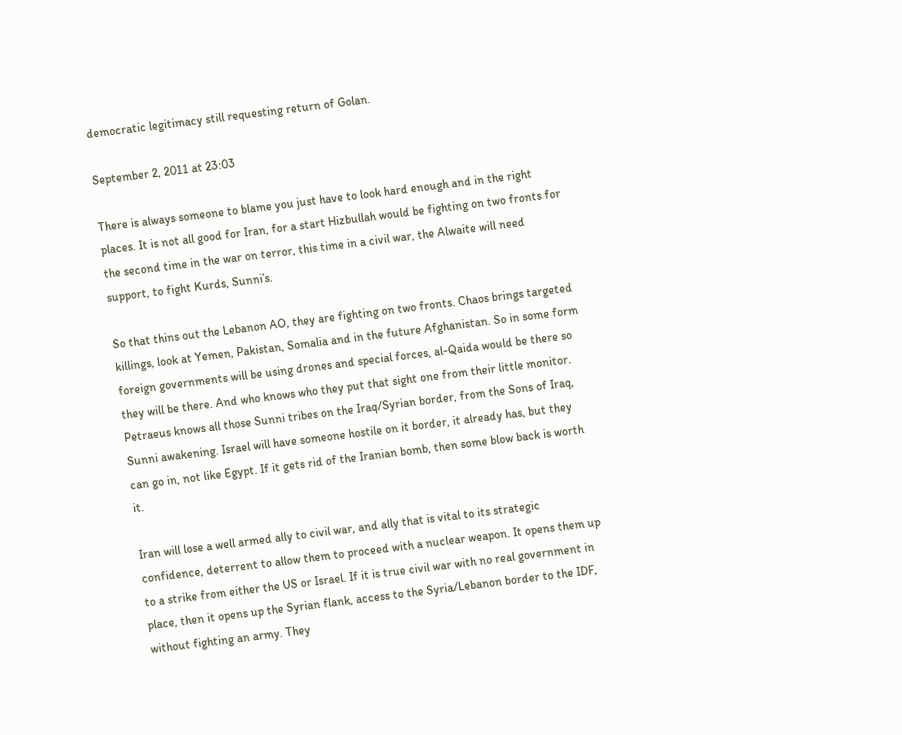democratic legitimacy still requesting return of Golan.

September 2, 2011 at 23:03

There is always someone to blame you just have to look hard enough and in the right places. It is not all good for Iran, for a start Hizbullah would be fighting on two fronts for the second time in the war on terror, this time in a civil war, the Alwaite will need support, to fight Kurds, Sunni’s.

So that thins out the Lebanon AO, they are fighting on two fronts. Chaos brings targeted killings, look at Yemen, Pakistan, Somalia and in the future Afghanistan. So in some form foreign governments will be using drones and special forces, al-Qaida would be there so they will be there. And who knows who they put that sight one from their little monitor. Petraeus knows all those Sunni tribes on the Iraq/Syrian border, from the Sons of Iraq, Sunni awakening. Israel will have someone hostile on it border, it already has, but they can go in, not like Egypt. If it gets rid of the Iranian bomb, then some blow back is worth it.

Iran will lose a well armed ally to civil war, and ally that is vital to its strategic confidence, deterrent to allow them to proceed with a nuclear weapon. It opens them up to a strike from either the US or Israel. If it is true civil war with no real government in place, then it opens up the Syrian flank, access to the Syria/Lebanon border to the IDF, without fighting an army. They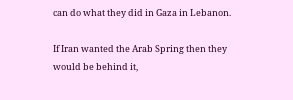can do what they did in Gaza in Lebanon.

If Iran wanted the Arab Spring then they would be behind it,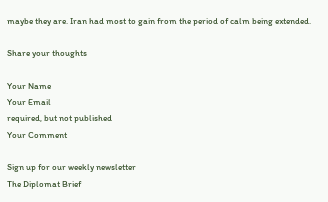maybe they are. Iran had most to gain from the period of calm being extended.

Share your thoughts

Your Name
Your Email
required, but not published
Your Comment

Sign up for our weekly newsletter
The Diplomat Brief